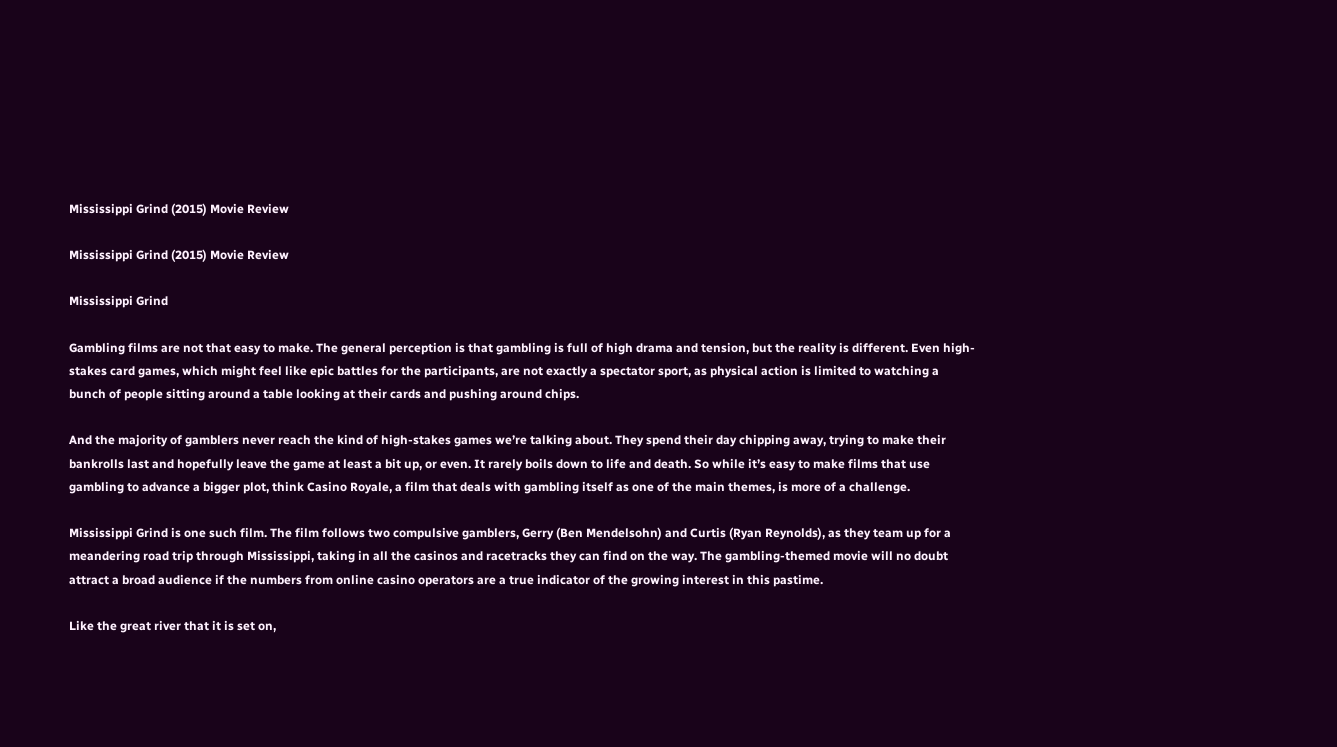Mississippi Grind (2015) Movie Review

Mississippi Grind (2015) Movie Review

Mississippi Grind

Gambling films are not that easy to make. The general perception is that gambling is full of high drama and tension, but the reality is different. Even high-stakes card games, which might feel like epic battles for the participants, are not exactly a spectator sport, as physical action is limited to watching a bunch of people sitting around a table looking at their cards and pushing around chips.

And the majority of gamblers never reach the kind of high-stakes games we’re talking about. They spend their day chipping away, trying to make their bankrolls last and hopefully leave the game at least a bit up, or even. It rarely boils down to life and death. So while it’s easy to make films that use gambling to advance a bigger plot, think Casino Royale, a film that deals with gambling itself as one of the main themes, is more of a challenge.

Mississippi Grind is one such film. The film follows two compulsive gamblers, Gerry (Ben Mendelsohn) and Curtis (Ryan Reynolds), as they team up for a meandering road trip through Mississippi, taking in all the casinos and racetracks they can find on the way. The gambling-themed movie will no doubt attract a broad audience if the numbers from online casino operators are a true indicator of the growing interest in this pastime.

Like the great river that it is set on,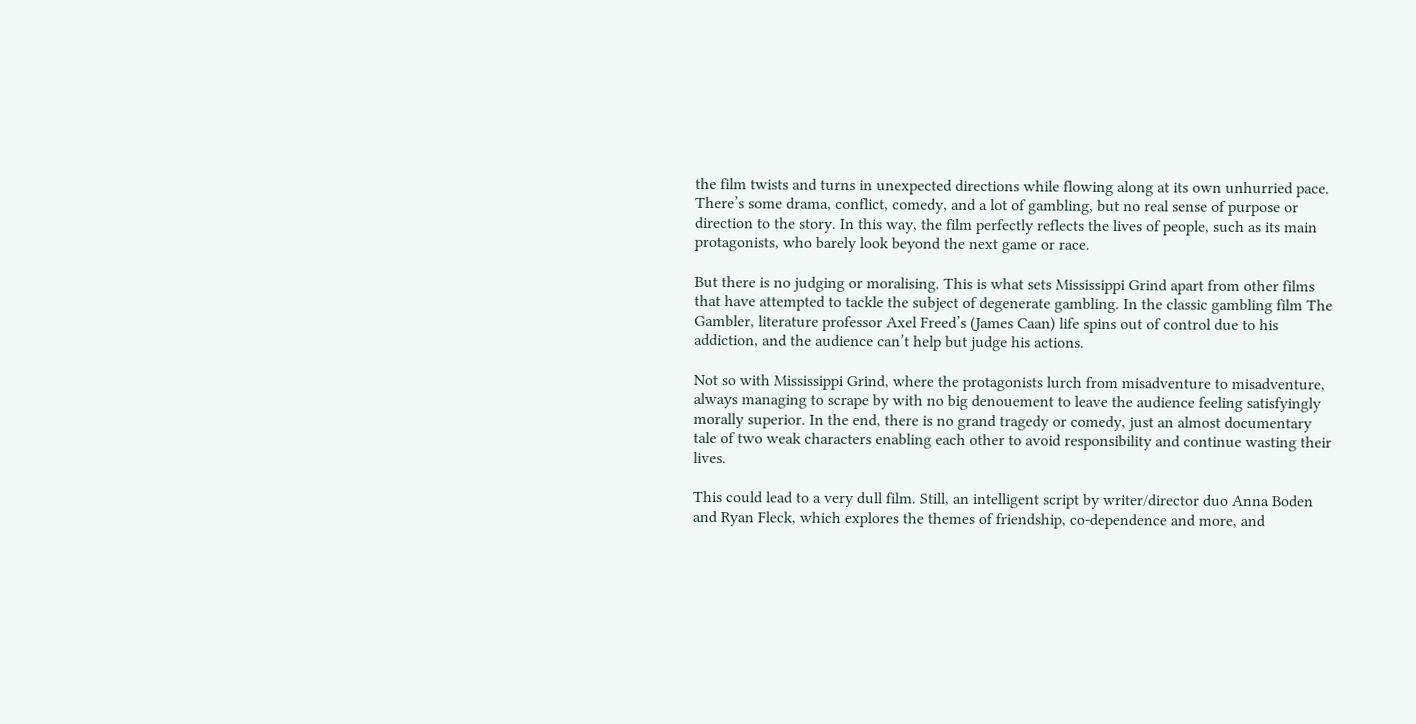the film twists and turns in unexpected directions while flowing along at its own unhurried pace. There’s some drama, conflict, comedy, and a lot of gambling, but no real sense of purpose or direction to the story. In this way, the film perfectly reflects the lives of people, such as its main protagonists, who barely look beyond the next game or race.

But there is no judging or moralising. This is what sets Mississippi Grind apart from other films that have attempted to tackle the subject of degenerate gambling. In the classic gambling film The Gambler, literature professor Axel Freed’s (James Caan) life spins out of control due to his addiction, and the audience can’t help but judge his actions.

Not so with Mississippi Grind, where the protagonists lurch from misadventure to misadventure, always managing to scrape by with no big denouement to leave the audience feeling satisfyingly morally superior. In the end, there is no grand tragedy or comedy, just an almost documentary tale of two weak characters enabling each other to avoid responsibility and continue wasting their lives.

This could lead to a very dull film. Still, an intelligent script by writer/director duo Anna Boden and Ryan Fleck, which explores the themes of friendship, co-dependence and more, and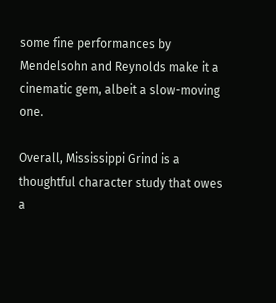some fine performances by Mendelsohn and Reynolds make it a cinematic gem, albeit a slow-moving one.

Overall, Mississippi Grind is a thoughtful character study that owes a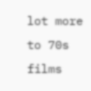lot more to 70s films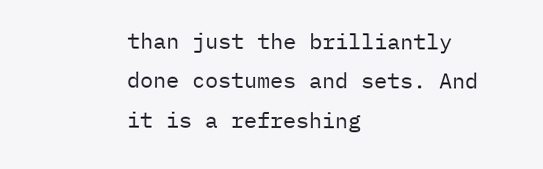than just the brilliantly done costumes and sets. And it is a refreshing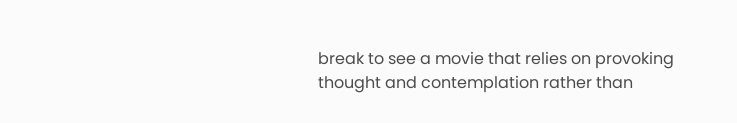break to see a movie that relies on provoking thought and contemplation rather than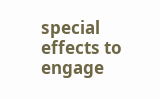special effects to engage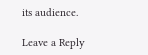its audience.

Leave a Reply